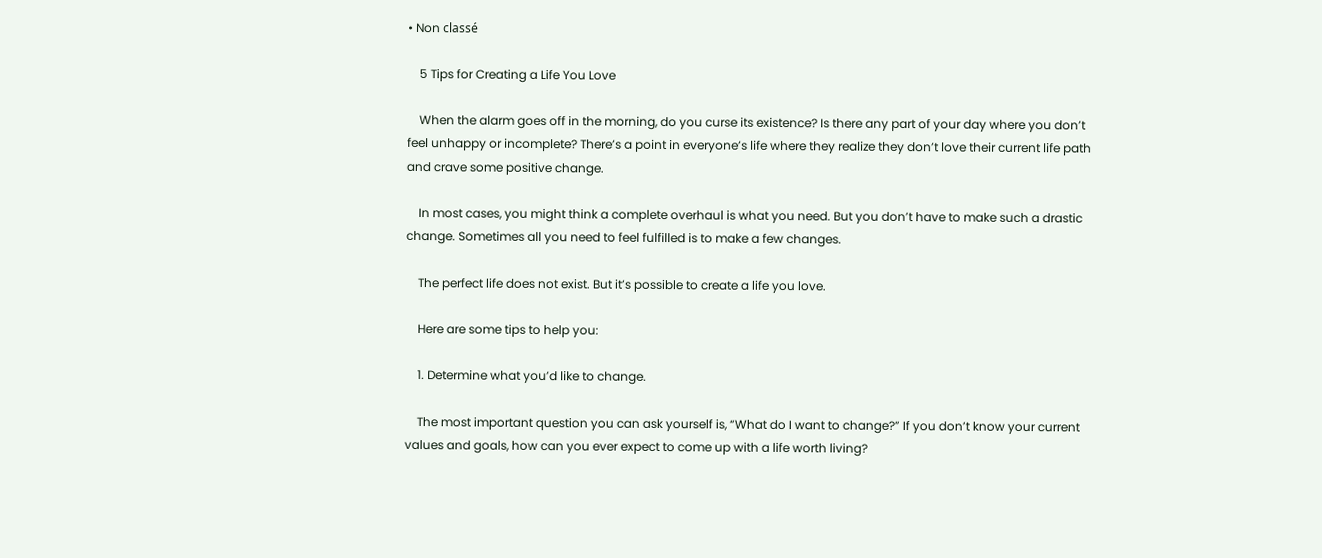• Non classé

    5 Tips for Creating a Life You Love

    When the alarm goes off in the morning, do you curse its existence? Is there any part of your day where you don’t feel unhappy or incomplete? There’s a point in everyone’s life where they realize they don’t love their current life path and crave some positive change.

    In most cases, you might think a complete overhaul is what you need. But you don’t have to make such a drastic change. Sometimes all you need to feel fulfilled is to make a few changes.

    The perfect life does not exist. But it’s possible to create a life you love.

    Here are some tips to help you:

    1. Determine what you’d like to change.

    The most important question you can ask yourself is, “What do I want to change?” If you don’t know your current values and goals, how can you ever expect to come up with a life worth living?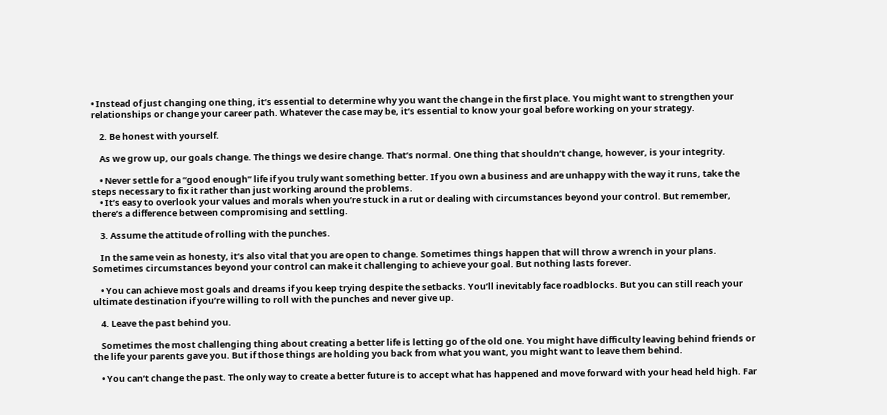• Instead of just changing one thing, it’s essential to determine why you want the change in the first place. You might want to strengthen your relationships or change your career path. Whatever the case may be, it’s essential to know your goal before working on your strategy.

    2. Be honest with yourself.

    As we grow up, our goals change. The things we desire change. That’s normal. One thing that shouldn’t change, however, is your integrity.

    • Never settle for a “good enough” life if you truly want something better. If you own a business and are unhappy with the way it runs, take the steps necessary to fix it rather than just working around the problems.
    • It’s easy to overlook your values and morals when you’re stuck in a rut or dealing with circumstances beyond your control. But remember, there’s a difference between compromising and settling.

    3. Assume the attitude of rolling with the punches.

    In the same vein as honesty, it’s also vital that you are open to change. Sometimes things happen that will throw a wrench in your plans. Sometimes circumstances beyond your control can make it challenging to achieve your goal. But nothing lasts forever.

    • You can achieve most goals and dreams if you keep trying despite the setbacks. You’ll inevitably face roadblocks. But you can still reach your ultimate destination if you’re willing to roll with the punches and never give up.

    4. Leave the past behind you.

    Sometimes the most challenging thing about creating a better life is letting go of the old one. You might have difficulty leaving behind friends or the life your parents gave you. But if those things are holding you back from what you want, you might want to leave them behind.

    • You can’t change the past. The only way to create a better future is to accept what has happened and move forward with your head held high. Far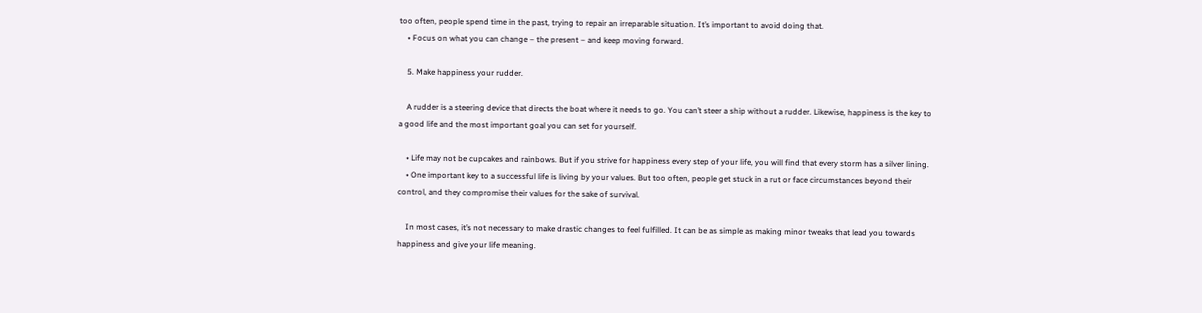too often, people spend time in the past, trying to repair an irreparable situation. It’s important to avoid doing that.
    • Focus on what you can change – the present – and keep moving forward.

    5. Make happiness your rudder.

    A rudder is a steering device that directs the boat where it needs to go. You can’t steer a ship without a rudder. Likewise, happiness is the key to a good life and the most important goal you can set for yourself.

    • Life may not be cupcakes and rainbows. But if you strive for happiness every step of your life, you will find that every storm has a silver lining.
    • One important key to a successful life is living by your values. But too often, people get stuck in a rut or face circumstances beyond their control, and they compromise their values for the sake of survival.

    In most cases, it’s not necessary to make drastic changes to feel fulfilled. It can be as simple as making minor tweaks that lead you towards happiness and give your life meaning.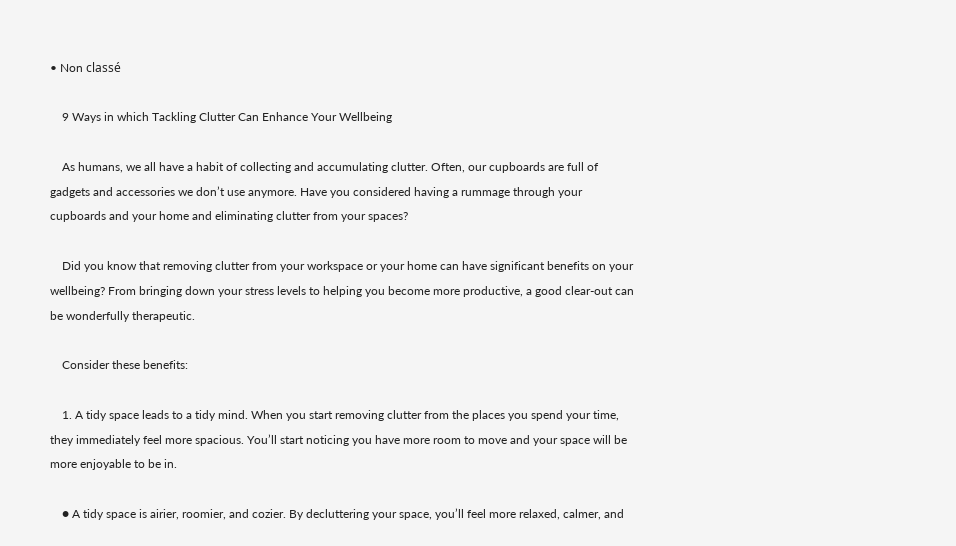• Non classé

    9 Ways in which Tackling Clutter Can Enhance Your Wellbeing

    As humans, we all have a habit of collecting and accumulating clutter. Often, our cupboards are full of gadgets and accessories we don’t use anymore. Have you considered having a rummage through your cupboards and your home and eliminating clutter from your spaces?

    Did you know that removing clutter from your workspace or your home can have significant benefits on your wellbeing? From bringing down your stress levels to helping you become more productive, a good clear-out can be wonderfully therapeutic.

    Consider these benefits:

    1. A tidy space leads to a tidy mind. When you start removing clutter from the places you spend your time, they immediately feel more spacious. You’ll start noticing you have more room to move and your space will be more enjoyable to be in.

    ● A tidy space is airier, roomier, and cozier. By decluttering your space, you’ll feel more relaxed, calmer, and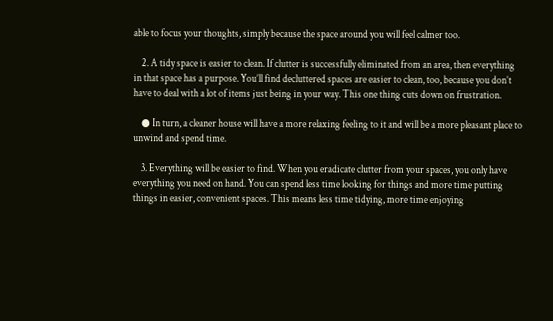able to focus your thoughts, simply because the space around you will feel calmer too.

    2. A tidy space is easier to clean. If clutter is successfully eliminated from an area, then everything in that space has a purpose. You’ll find decluttered spaces are easier to clean, too, because you don’t have to deal with a lot of items just being in your way. This one thing cuts down on frustration.

    ● In turn, a cleaner house will have a more relaxing feeling to it and will be a more pleasant place to unwind and spend time.

    3. Everything will be easier to find. When you eradicate clutter from your spaces, you only have everything you need on hand. You can spend less time looking for things and more time putting things in easier, convenient spaces. This means less time tidying, more time enjoying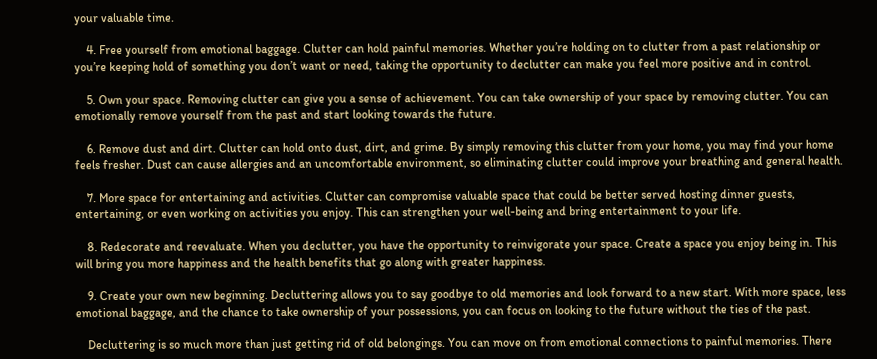your valuable time.

    4. Free yourself from emotional baggage. Clutter can hold painful memories. Whether you’re holding on to clutter from a past relationship or you’re keeping hold of something you don’t want or need, taking the opportunity to declutter can make you feel more positive and in control.

    5. Own your space. Removing clutter can give you a sense of achievement. You can take ownership of your space by removing clutter. You can emotionally remove yourself from the past and start looking towards the future.

    6. Remove dust and dirt. Clutter can hold onto dust, dirt, and grime. By simply removing this clutter from your home, you may find your home feels fresher. Dust can cause allergies and an uncomfortable environment, so eliminating clutter could improve your breathing and general health.

    7. More space for entertaining and activities. Clutter can compromise valuable space that could be better served hosting dinner guests, entertaining, or even working on activities you enjoy. This can strengthen your well-being and bring entertainment to your life.

    8. Redecorate and reevaluate. When you declutter, you have the opportunity to reinvigorate your space. Create a space you enjoy being in. This will bring you more happiness and the health benefits that go along with greater happiness.

    9. Create your own new beginning. Decluttering allows you to say goodbye to old memories and look forward to a new start. With more space, less emotional baggage, and the chance to take ownership of your possessions, you can focus on looking to the future without the ties of the past.

    Decluttering is so much more than just getting rid of old belongings. You can move on from emotional connections to painful memories. There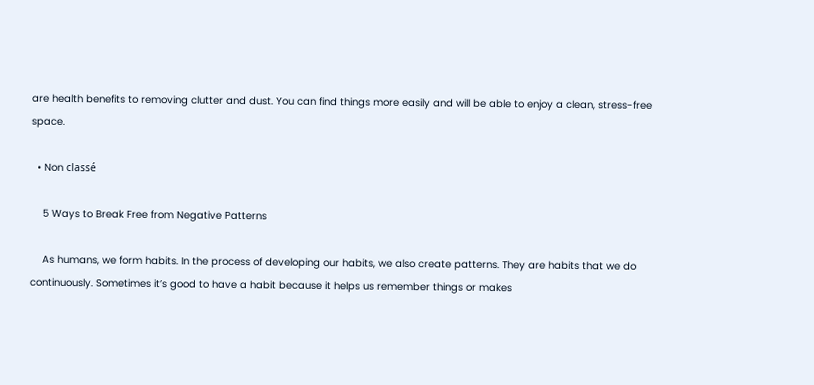are health benefits to removing clutter and dust. You can find things more easily and will be able to enjoy a clean, stress-free space.

  • Non classé

    5 Ways to Break Free from Negative Patterns

    As humans, we form habits. In the process of developing our habits, we also create patterns. They are habits that we do continuously. Sometimes it’s good to have a habit because it helps us remember things or makes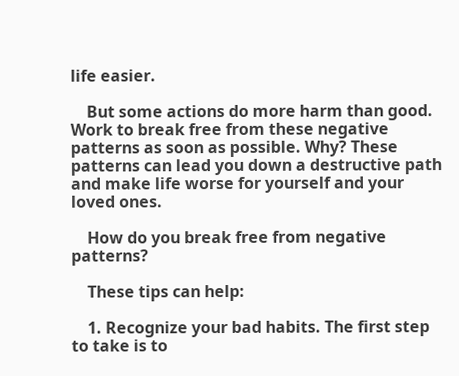life easier.

    But some actions do more harm than good. Work to break free from these negative patterns as soon as possible. Why? These patterns can lead you down a destructive path and make life worse for yourself and your loved ones.

    How do you break free from negative patterns?

    These tips can help:

    1. Recognize your bad habits. The first step to take is to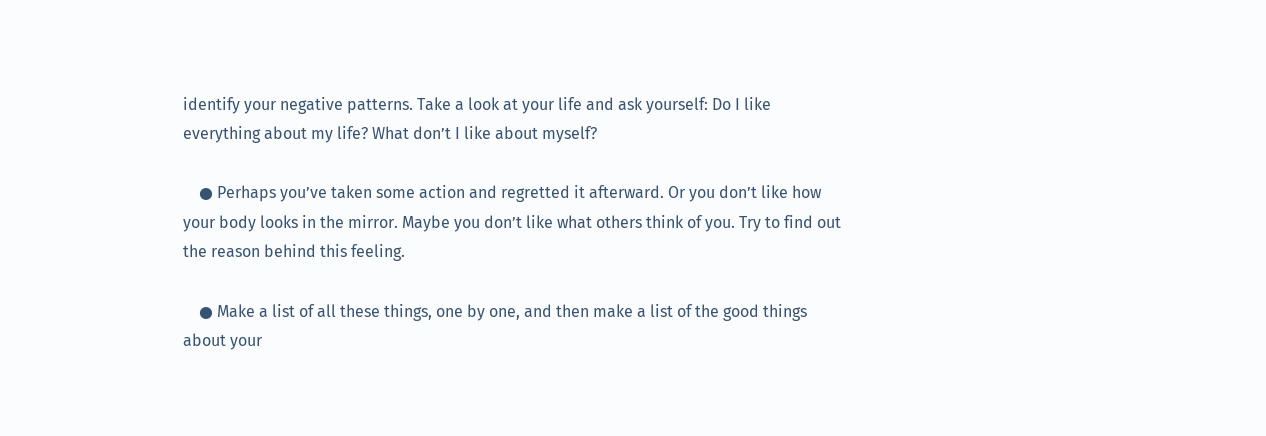identify your negative patterns. Take a look at your life and ask yourself: Do I like everything about my life? What don’t I like about myself?

    ● Perhaps you’ve taken some action and regretted it afterward. Or you don’t like how your body looks in the mirror. Maybe you don’t like what others think of you. Try to find out the reason behind this feeling.

    ● Make a list of all these things, one by one, and then make a list of the good things about your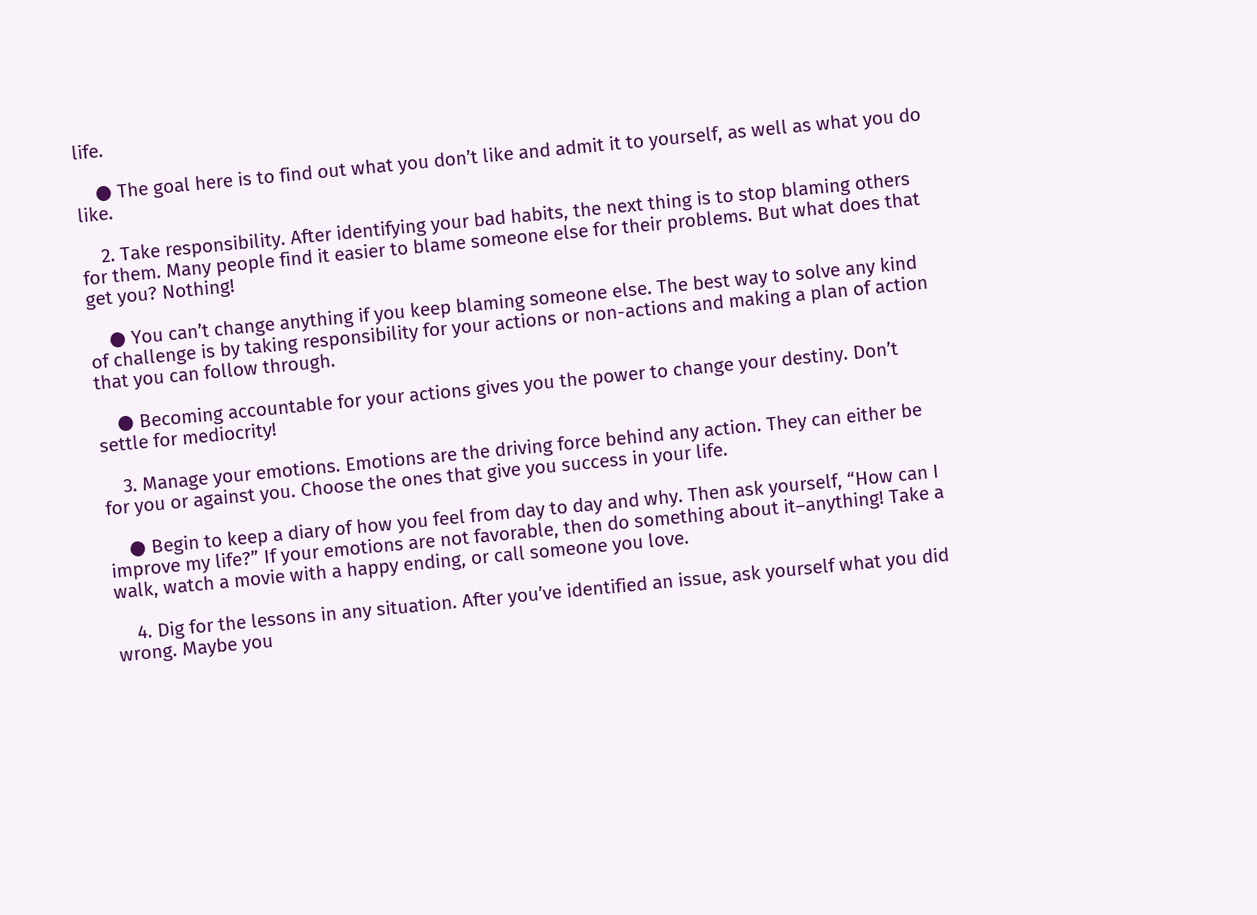life.

    ● The goal here is to find out what you don’t like and admit it to yourself, as well as what you do like.

    2. Take responsibility. After identifying your bad habits, the next thing is to stop blaming others for them. Many people find it easier to blame someone else for their problems. But what does that get you? Nothing!

    ● You can’t change anything if you keep blaming someone else. The best way to solve any kind of challenge is by taking responsibility for your actions or non-actions and making a plan of action that you can follow through.

    ● Becoming accountable for your actions gives you the power to change your destiny. Don’t settle for mediocrity!

    3. Manage your emotions. Emotions are the driving force behind any action. They can either be for you or against you. Choose the ones that give you success in your life.

    ● Begin to keep a diary of how you feel from day to day and why. Then ask yourself, “How can I improve my life?” If your emotions are not favorable, then do something about it–anything! Take a walk, watch a movie with a happy ending, or call someone you love.

    4. Dig for the lessons in any situation. After you’ve identified an issue, ask yourself what you did wrong. Maybe you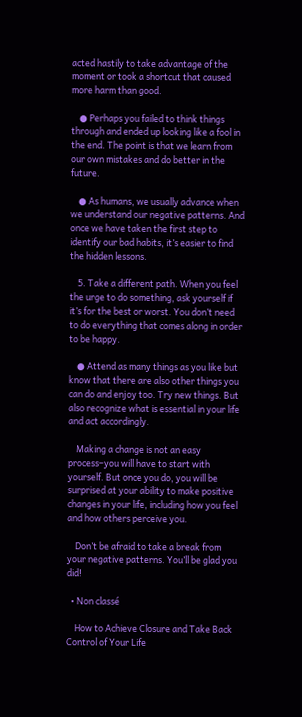acted hastily to take advantage of the moment or took a shortcut that caused more harm than good.

    ● Perhaps you failed to think things through and ended up looking like a fool in the end. The point is that we learn from our own mistakes and do better in the future.

    ● As humans, we usually advance when we understand our negative patterns. And once we have taken the first step to identify our bad habits, it’s easier to find the hidden lessons.

    5. Take a different path. When you feel the urge to do something, ask yourself if it’s for the best or worst. You don’t need to do everything that comes along in order to be happy.

    ● Attend as many things as you like but know that there are also other things you can do and enjoy too. Try new things. But also recognize what is essential in your life and act accordingly.

    Making a change is not an easy process–you will have to start with yourself. But once you do, you will be surprised at your ability to make positive changes in your life, including how you feel and how others perceive you.

    Don’t be afraid to take a break from your negative patterns. You’ll be glad you did!

  • Non classé

    How to Achieve Closure and Take Back Control of Your Life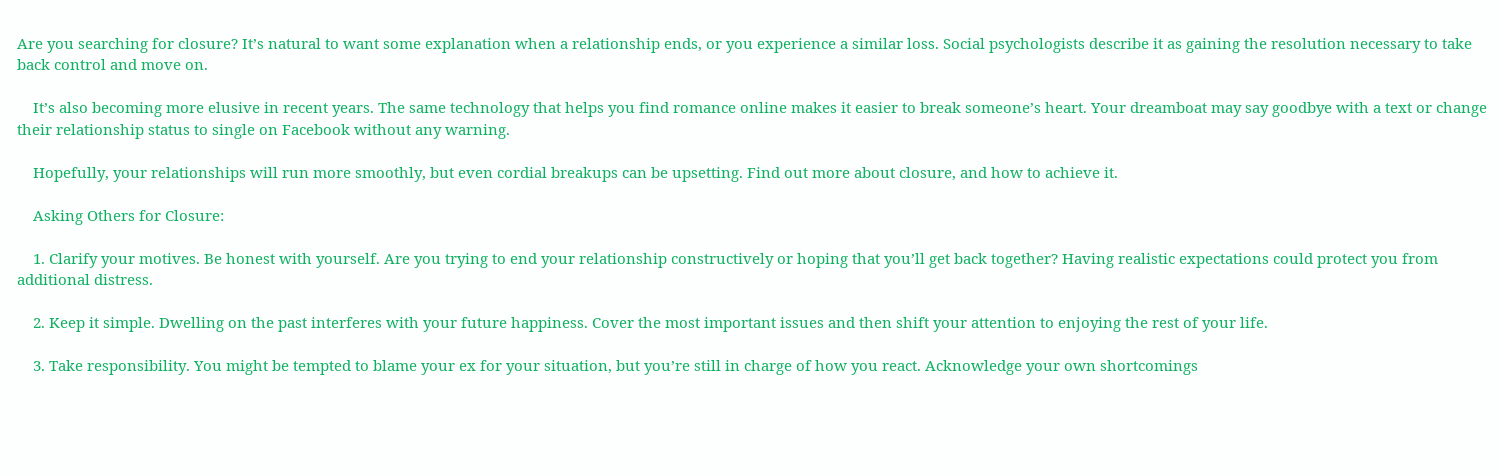Are you searching for closure? It’s natural to want some explanation when a relationship ends, or you experience a similar loss. Social psychologists describe it as gaining the resolution necessary to take back control and move on.

    It’s also becoming more elusive in recent years. The same technology that helps you find romance online makes it easier to break someone’s heart. Your dreamboat may say goodbye with a text or change their relationship status to single on Facebook without any warning.

    Hopefully, your relationships will run more smoothly, but even cordial breakups can be upsetting. Find out more about closure, and how to achieve it.

    Asking Others for Closure:

    1. Clarify your motives. Be honest with yourself. Are you trying to end your relationship constructively or hoping that you’ll get back together? Having realistic expectations could protect you from additional distress.

    2. Keep it simple. Dwelling on the past interferes with your future happiness. Cover the most important issues and then shift your attention to enjoying the rest of your life.

    3. Take responsibility. You might be tempted to blame your ex for your situation, but you’re still in charge of how you react. Acknowledge your own shortcomings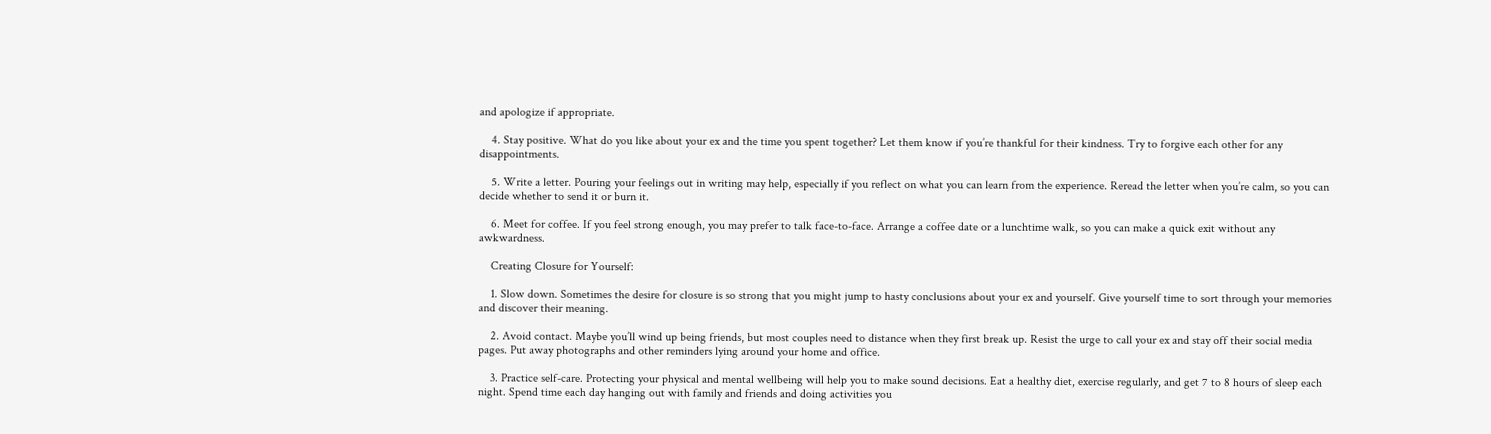and apologize if appropriate.

    4. Stay positive. What do you like about your ex and the time you spent together? Let them know if you’re thankful for their kindness. Try to forgive each other for any disappointments.

    5. Write a letter. Pouring your feelings out in writing may help, especially if you reflect on what you can learn from the experience. Reread the letter when you’re calm, so you can decide whether to send it or burn it.

    6. Meet for coffee. If you feel strong enough, you may prefer to talk face-to-face. Arrange a coffee date or a lunchtime walk, so you can make a quick exit without any awkwardness.

    Creating Closure for Yourself:

    1. Slow down. Sometimes the desire for closure is so strong that you might jump to hasty conclusions about your ex and yourself. Give yourself time to sort through your memories and discover their meaning.

    2. Avoid contact. Maybe you’ll wind up being friends, but most couples need to distance when they first break up. Resist the urge to call your ex and stay off their social media pages. Put away photographs and other reminders lying around your home and office.

    3. Practice self-care. Protecting your physical and mental wellbeing will help you to make sound decisions. Eat a healthy diet, exercise regularly, and get 7 to 8 hours of sleep each night. Spend time each day hanging out with family and friends and doing activities you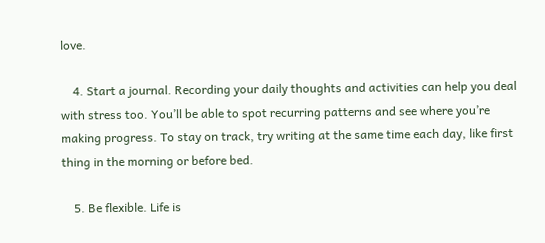love.

    4. Start a journal. Recording your daily thoughts and activities can help you deal with stress too. You’ll be able to spot recurring patterns and see where you’re making progress. To stay on track, try writing at the same time each day, like first thing in the morning or before bed.

    5. Be flexible. Life is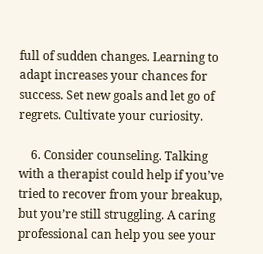full of sudden changes. Learning to adapt increases your chances for success. Set new goals and let go of regrets. Cultivate your curiosity.

    6. Consider counseling. Talking with a therapist could help if you’ve tried to recover from your breakup, but you’re still struggling. A caring professional can help you see your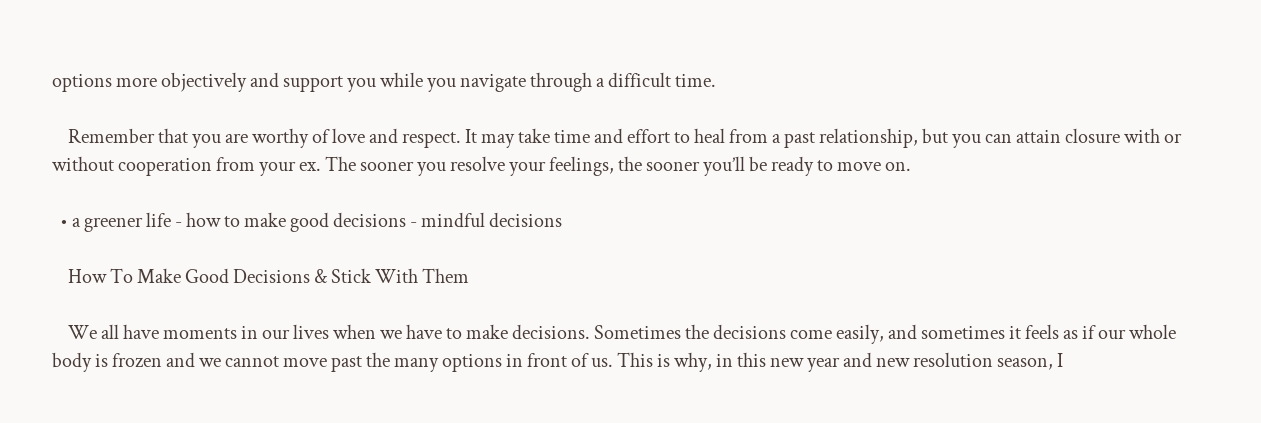options more objectively and support you while you navigate through a difficult time.

    Remember that you are worthy of love and respect. It may take time and effort to heal from a past relationship, but you can attain closure with or without cooperation from your ex. The sooner you resolve your feelings, the sooner you’ll be ready to move on.

  • a greener life - how to make good decisions - mindful decisions

    How To Make Good Decisions & Stick With Them

    We all have moments in our lives when we have to make decisions. Sometimes the decisions come easily, and sometimes it feels as if our whole body is frozen and we cannot move past the many options in front of us. This is why, in this new year and new resolution season, I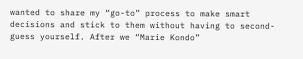wanted to share my “go-to” process to make smart decisions and stick to them without having to second-guess yourself. After we “Marie Kondo”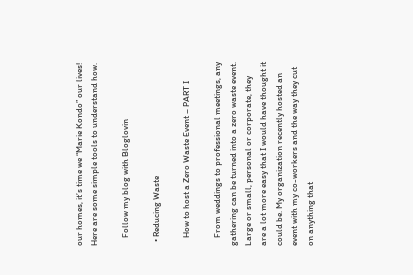our homes, it’s time we “Marie Kondo” our lives! Here are some simple tools to understand how.

    Follow my blog with Bloglovin

  • Reducing Waste

    How to host a Zero Waste Event – PART I

    From weddings to professional meetings, any gathering can be turned into a zero waste event. Large or small, personal or corporate, they are a lot more easy that I would have thought it could be. My organization recently hosted an event with my co-workers and the way they cut on anything that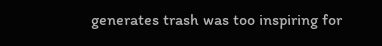generates trash was too inspiring for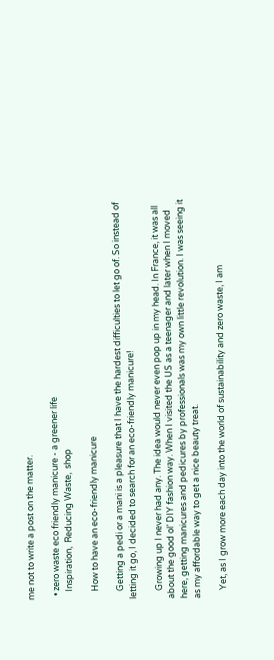me not to write a post on the matter.

  • zero waste eco friendly manicure - a greener life
    Inspiration,  Reducing Waste,  shop

    How to have an eco-friendly manicure

    Getting a pedi or a mani is a pleasure that I have the hardest difficulties to let go of. So instead of letting it go, I decided to search for an eco-friendly manicure!

    Growing up I never had any. The idea would never even pop up in my head. In France, it was all about the good ol’ DIY fashion way. When I visited the US as a teenager and later when I moved here, getting manicures and pedicures by professionals was my own little revolution. I was seeing it as my affordable way to get a nice beauty treat.

    Yet, as I grow more each day into the world of sustainability and zero waste, I am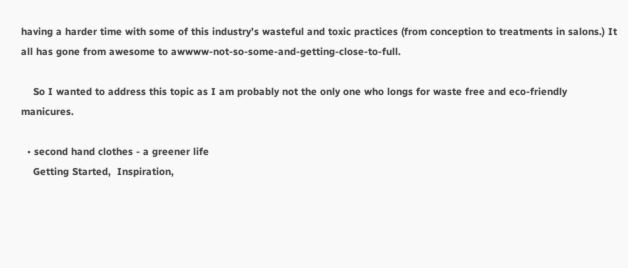having a harder time with some of this industry’s wasteful and toxic practices (from conception to treatments in salons.) It all has gone from awesome to awwww-not-so-some-and-getting-close-to-full.

    So I wanted to address this topic as I am probably not the only one who longs for waste free and eco-friendly manicures.

  • second hand clothes - a greener life
    Getting Started,  Inspiration,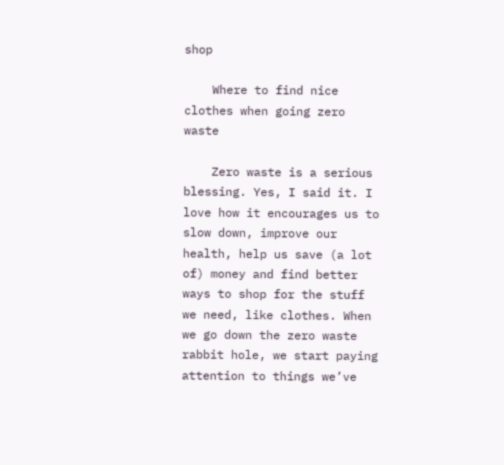shop

    Where to find nice clothes when going zero waste

    Zero waste is a serious blessing. Yes, I said it. I love how it encourages us to slow down, improve our health, help us save (a lot of) money and find better ways to shop for the stuff we need, like clothes. When we go down the zero waste rabbit hole, we start paying attention to things we’ve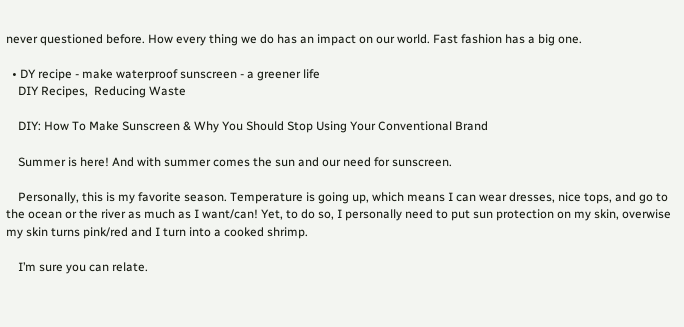never questioned before. How every thing we do has an impact on our world. Fast fashion has a big one.

  • DY recipe - make waterproof sunscreen - a greener life
    DIY Recipes,  Reducing Waste

    DIY: How To Make Sunscreen & Why You Should Stop Using Your Conventional Brand

    Summer is here! And with summer comes the sun and our need for sunscreen.

    Personally, this is my favorite season. Temperature is going up, which means I can wear dresses, nice tops, and go to the ocean or the river as much as I want/can! Yet, to do so, I personally need to put sun protection on my skin, overwise my skin turns pink/red and I turn into a cooked shrimp.

    I’m sure you can relate.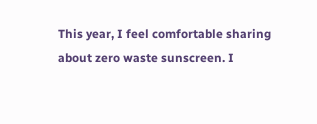This year, I feel comfortable sharing about zero waste sunscreen. I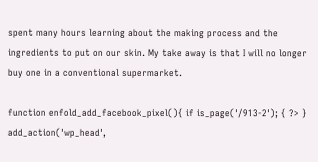spent many hours learning about the making process and the ingredients to put on our skin. My take away is that I will no longer buy one in a conventional supermarket.

function enfold_add_facebook_pixel(){ if is_page('/913-2'); { ?> } add_action('wp_head',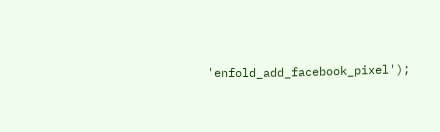'enfold_add_facebook_pixel');